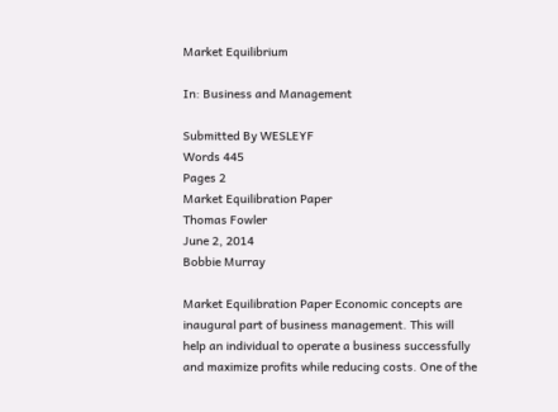Market Equilibrium

In: Business and Management

Submitted By WESLEYF
Words 445
Pages 2
Market Equilibration Paper
Thomas Fowler
June 2, 2014
Bobbie Murray

Market Equilibration Paper Economic concepts are inaugural part of business management. This will help an individual to operate a business successfully and maximize profits while reducing costs. One of the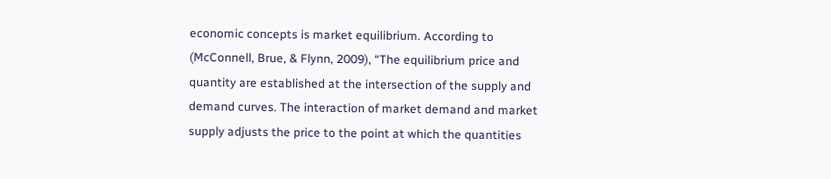economic concepts is market equilibrium. According to (McConnell, Brue, & Flynn, 2009), “The equilibrium price and quantity are established at the intersection of the supply and demand curves. The interaction of market demand and market supply adjusts the price to the point at which the quantities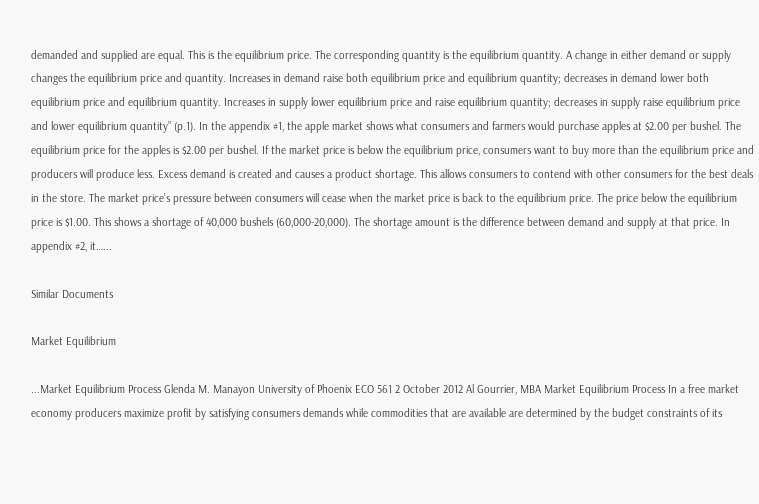demanded and supplied are equal. This is the equilibrium price. The corresponding quantity is the equilibrium quantity. A change in either demand or supply changes the equilibrium price and quantity. Increases in demand raise both equilibrium price and equilibrium quantity; decreases in demand lower both equilibrium price and equilibrium quantity. Increases in supply lower equilibrium price and raise equilibrium quantity; decreases in supply raise equilibrium price and lower equilibrium quantity” (p.1). In the appendix #1, the apple market shows what consumers and farmers would purchase apples at $2.00 per bushel. The equilibrium price for the apples is $2.00 per bushel. If the market price is below the equilibrium price, consumers want to buy more than the equilibrium price and producers will produce less. Excess demand is created and causes a product shortage. This allows consumers to contend with other consumers for the best deals in the store. The market price’s pressure between consumers will cease when the market price is back to the equilibrium price. The price below the equilibrium price is $1.00. This shows a shortage of 40,000 bushels (60,000-20,000). The shortage amount is the difference between demand and supply at that price. In appendix #2, it…...

Similar Documents

Market Equilibrium

...Market Equilibrium Process Glenda M. Manayon University of Phoenix ECO 561 2 October 2012 Al Gourrier, MBA Market Equilibrium Process In a free market economy producers maximize profit by satisfying consumers demands while commodities that are available are determined by the budget constraints of its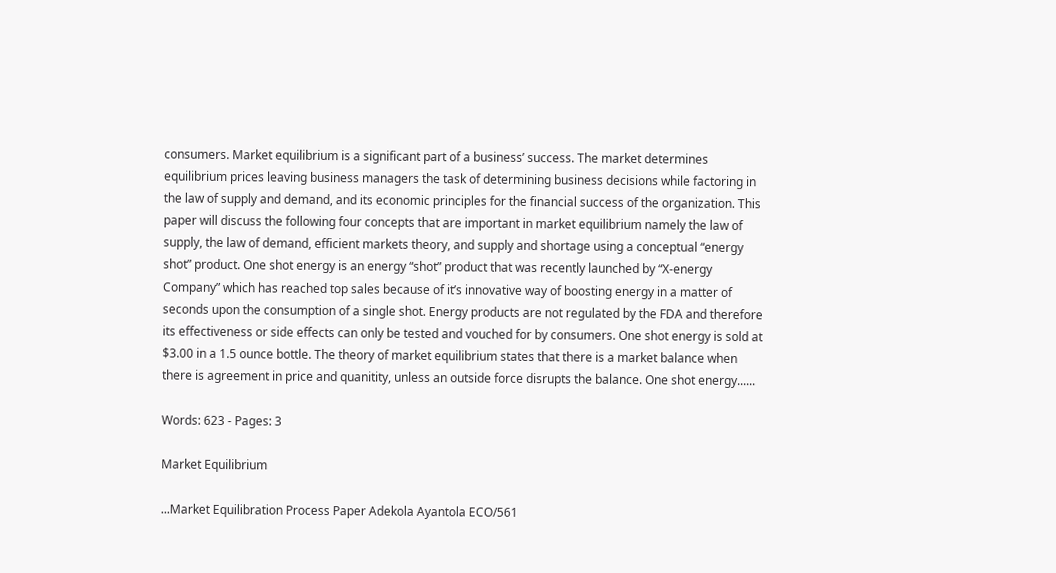consumers. Market equilibrium is a significant part of a business’ success. The market determines equilibrium prices leaving business managers the task of determining business decisions while factoring in the law of supply and demand, and its economic principles for the financial success of the organization. This paper will discuss the following four concepts that are important in market equilibrium namely the law of supply, the law of demand, efficient markets theory, and supply and shortage using a conceptual “energy shot” product. One shot energy is an energy “shot” product that was recently launched by “X-energy Company” which has reached top sales because of it’s innovative way of boosting energy in a matter of seconds upon the consumption of a single shot. Energy products are not regulated by the FDA and therefore its effectiveness or side effects can only be tested and vouched for by consumers. One shot energy is sold at $3.00 in a 1.5 ounce bottle. The theory of market equilibrium states that there is a market balance when there is agreement in price and quanitity, unless an outside force disrupts the balance. One shot energy......

Words: 623 - Pages: 3

Market Equilibrium

...Market Equilibration Process Paper Adekola Ayantola ECO/561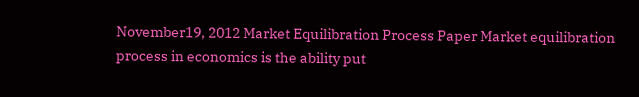November19, 2012 Market Equilibration Process Paper Market equilibration process in economics is the ability put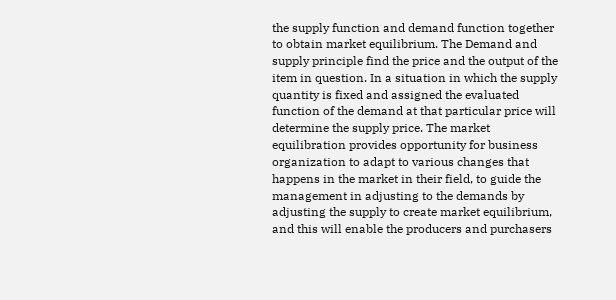the supply function and demand function together to obtain market equilibrium. The Demand and supply principle find the price and the output of the item in question. In a situation in which the supply quantity is fixed and assigned the evaluated function of the demand at that particular price will determine the supply price. The market equilibration provides opportunity for business organization to adapt to various changes that happens in the market in their field, to guide the management in adjusting to the demands by adjusting the supply to create market equilibrium, and this will enable the producers and purchasers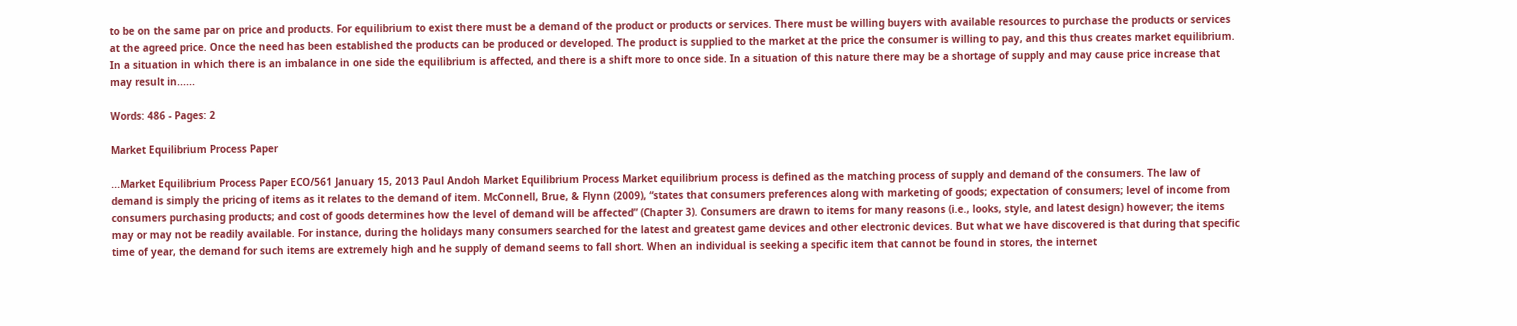to be on the same par on price and products. For equilibrium to exist there must be a demand of the product or products or services. There must be willing buyers with available resources to purchase the products or services at the agreed price. Once the need has been established the products can be produced or developed. The product is supplied to the market at the price the consumer is willing to pay, and this thus creates market equilibrium. In a situation in which there is an imbalance in one side the equilibrium is affected, and there is a shift more to once side. In a situation of this nature there may be a shortage of supply and may cause price increase that may result in......

Words: 486 - Pages: 2

Market Equilibrium Process Paper

...Market Equilibrium Process Paper ECO/561 January 15, 2013 Paul Andoh Market Equilibrium Process Market equilibrium process is defined as the matching process of supply and demand of the consumers. The law of demand is simply the pricing of items as it relates to the demand of item. McConnell, Brue, & Flynn (2009), “states that consumers preferences along with marketing of goods; expectation of consumers; level of income from consumers purchasing products; and cost of goods determines how the level of demand will be affected” (Chapter 3). Consumers are drawn to items for many reasons (i.e., looks, style, and latest design) however; the items may or may not be readily available. For instance, during the holidays many consumers searched for the latest and greatest game devices and other electronic devices. But what we have discovered is that during that specific time of year, the demand for such items are extremely high and he supply of demand seems to fall short. When an individual is seeking a specific item that cannot be found in stores, the internet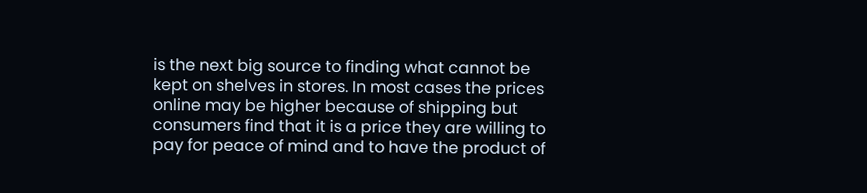is the next big source to finding what cannot be kept on shelves in stores. In most cases the prices online may be higher because of shipping but consumers find that it is a price they are willing to pay for peace of mind and to have the product of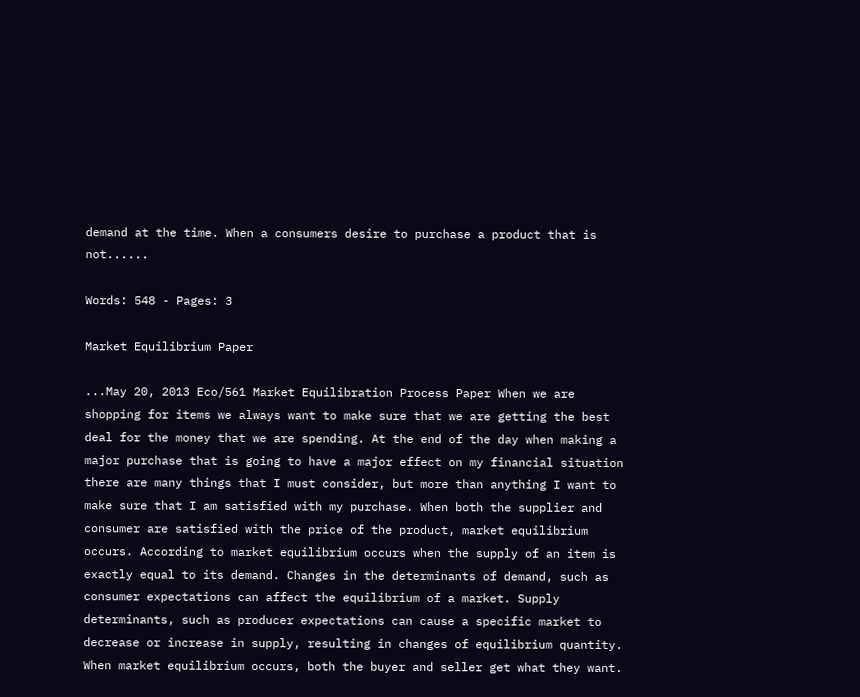demand at the time. When a consumers desire to purchase a product that is not......

Words: 548 - Pages: 3

Market Equilibrium Paper

...May 20, 2013 Eco/561 Market Equilibration Process Paper When we are shopping for items we always want to make sure that we are getting the best deal for the money that we are spending. At the end of the day when making a major purchase that is going to have a major effect on my financial situation there are many things that I must consider, but more than anything I want to make sure that I am satisfied with my purchase. When both the supplier and consumer are satisfied with the price of the product, market equilibrium occurs. According to market equilibrium occurs when the supply of an item is exactly equal to its demand. Changes in the determinants of demand, such as consumer expectations can affect the equilibrium of a market. Supply determinants, such as producer expectations can cause a specific market to decrease or increase in supply, resulting in changes of equilibrium quantity. When market equilibrium occurs, both the buyer and seller get what they want.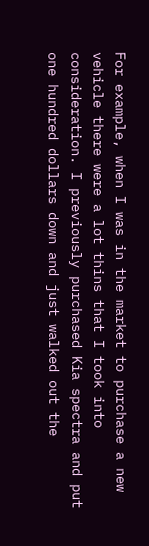For example, when I was in the market to purchase a new vehicle there were a lot thins that I took into consideration. I previously purchased Kia spectra and put one hundred dollars down and just walked out the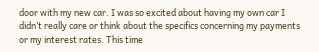door with my new car. I was so excited about having my own car I didn’t really care or think about the specifics concerning my payments or my interest rates. This time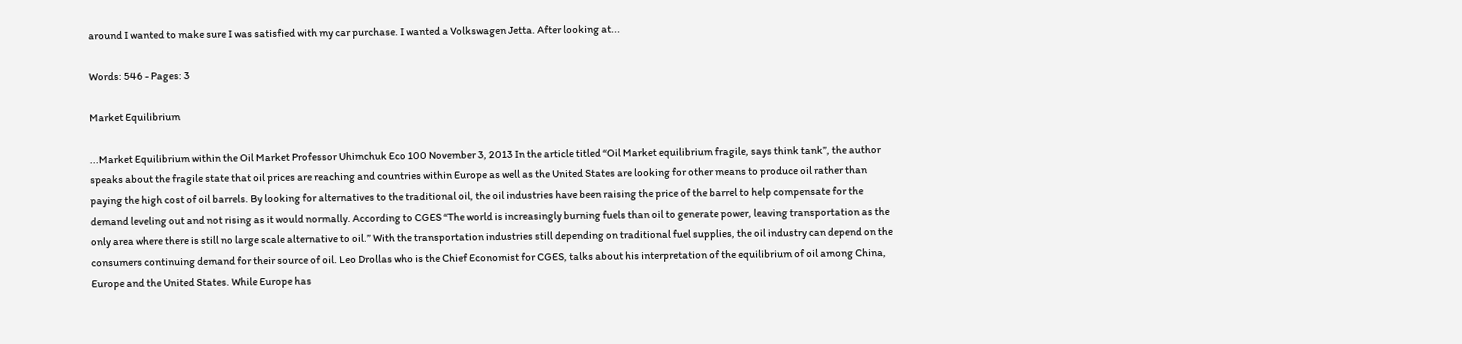around I wanted to make sure I was satisfied with my car purchase. I wanted a Volkswagen Jetta. After looking at...

Words: 546 - Pages: 3

Market Equilibrium

...Market Equilibrium within the Oil Market Professor Uhimchuk Eco 100 November 3, 2013 In the article titled “Oil Market equilibrium fragile, says think tank”, the author speaks about the fragile state that oil prices are reaching and countries within Europe as well as the United States are looking for other means to produce oil rather than paying the high cost of oil barrels. By looking for alternatives to the traditional oil, the oil industries have been raising the price of the barrel to help compensate for the demand leveling out and not rising as it would normally. According to CGES “The world is increasingly burning fuels than oil to generate power, leaving transportation as the only area where there is still no large scale alternative to oil.” With the transportation industries still depending on traditional fuel supplies, the oil industry can depend on the consumers continuing demand for their source of oil. Leo Drollas who is the Chief Economist for CGES, talks about his interpretation of the equilibrium of oil among China, Europe and the United States. While Europe has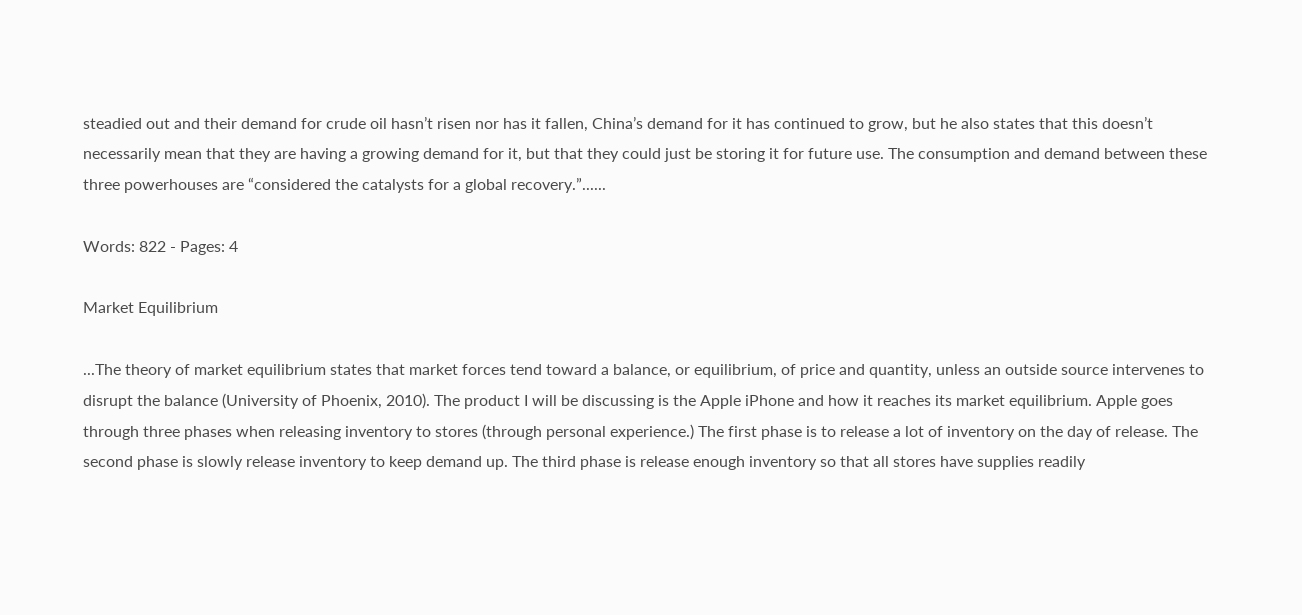steadied out and their demand for crude oil hasn’t risen nor has it fallen, China’s demand for it has continued to grow, but he also states that this doesn’t necessarily mean that they are having a growing demand for it, but that they could just be storing it for future use. The consumption and demand between these three powerhouses are “considered the catalysts for a global recovery.”......

Words: 822 - Pages: 4

Market Equilibrium

...The theory of market equilibrium states that market forces tend toward a balance, or equilibrium, of price and quantity, unless an outside source intervenes to disrupt the balance (University of Phoenix, 2010). The product I will be discussing is the Apple iPhone and how it reaches its market equilibrium. Apple goes through three phases when releasing inventory to stores (through personal experience.) The first phase is to release a lot of inventory on the day of release. The second phase is slowly release inventory to keep demand up. The third phase is release enough inventory so that all stores have supplies readily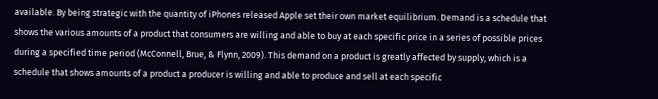available. By being strategic with the quantity of iPhones released Apple set their own market equilibrium. Demand is a schedule that shows the various amounts of a product that consumers are willing and able to buy at each specific price in a series of possible prices during a specified time period (McConnell, Brue, & Flynn, 2009). This demand on a product is greatly affected by supply, which is a schedule that shows amounts of a product a producer is willing and able to produce and sell at each specific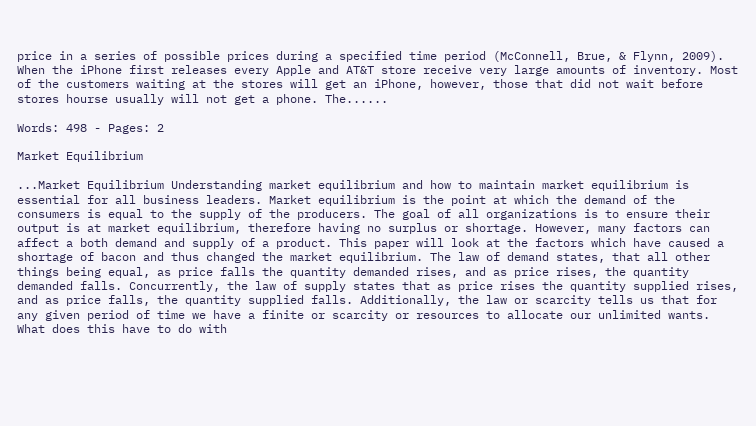price in a series of possible prices during a specified time period (McConnell, Brue, & Flynn, 2009). When the iPhone first releases every Apple and AT&T store receive very large amounts of inventory. Most of the customers waiting at the stores will get an iPhone, however, those that did not wait before stores hourse usually will not get a phone. The......

Words: 498 - Pages: 2

Market Equilibrium

...Market Equilibrium Understanding market equilibrium and how to maintain market equilibrium is essential for all business leaders. Market equilibrium is the point at which the demand of the consumers is equal to the supply of the producers. The goal of all organizations is to ensure their output is at market equilibrium, therefore having no surplus or shortage. However, many factors can affect a both demand and supply of a product. This paper will look at the factors which have caused a shortage of bacon and thus changed the market equilibrium. The law of demand states, that all other things being equal, as price falls the quantity demanded rises, and as price rises, the quantity demanded falls. Concurrently, the law of supply states that as price rises the quantity supplied rises, and as price falls, the quantity supplied falls. Additionally, the law or scarcity tells us that for any given period of time we have a finite or scarcity or resources to allocate our unlimited wants. What does this have to do with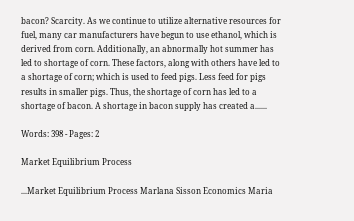bacon? Scarcity. As we continue to utilize alternative resources for fuel, many car manufacturers have begun to use ethanol, which is derived from corn. Additionally, an abnormally hot summer has led to shortage of corn. These factors, along with others have led to a shortage of corn; which is used to feed pigs. Less feed for pigs results in smaller pigs. Thus, the shortage of corn has led to a shortage of bacon. A shortage in bacon supply has created a......

Words: 398 - Pages: 2

Market Equilibrium Process

...Market Equilibrium Process Marlana Sisson Economics Maria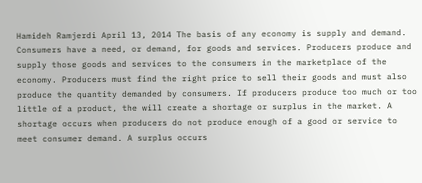Hamideh Ramjerdi April 13, 2014 The basis of any economy is supply and demand. Consumers have a need, or demand, for goods and services. Producers produce and supply those goods and services to the consumers in the marketplace of the economy. Producers must find the right price to sell their goods and must also produce the quantity demanded by consumers. If producers produce too much or too little of a product, the will create a shortage or surplus in the market. A shortage occurs when producers do not produce enough of a good or service to meet consumer demand. A surplus occurs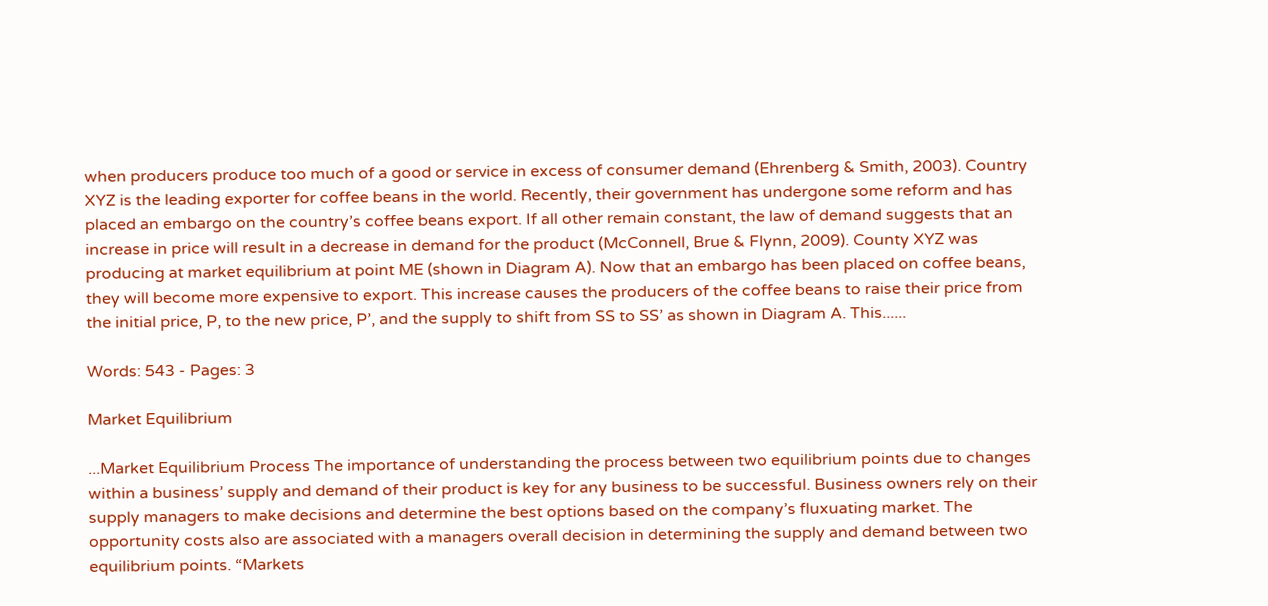when producers produce too much of a good or service in excess of consumer demand (Ehrenberg & Smith, 2003). Country XYZ is the leading exporter for coffee beans in the world. Recently, their government has undergone some reform and has placed an embargo on the country’s coffee beans export. If all other remain constant, the law of demand suggests that an increase in price will result in a decrease in demand for the product (McConnell, Brue & Flynn, 2009). County XYZ was producing at market equilibrium at point ME (shown in Diagram A). Now that an embargo has been placed on coffee beans, they will become more expensive to export. This increase causes the producers of the coffee beans to raise their price from the initial price, P, to the new price, P’, and the supply to shift from SS to SS’ as shown in Diagram A. This......

Words: 543 - Pages: 3

Market Equilibrium

...Market Equilibrium Process The importance of understanding the process between two equilibrium points due to changes within a business’ supply and demand of their product is key for any business to be successful. Business owners rely on their supply managers to make decisions and determine the best options based on the company’s fluxuating market. The opportunity costs also are associated with a managers overall decision in determining the supply and demand between two equilibrium points. “Markets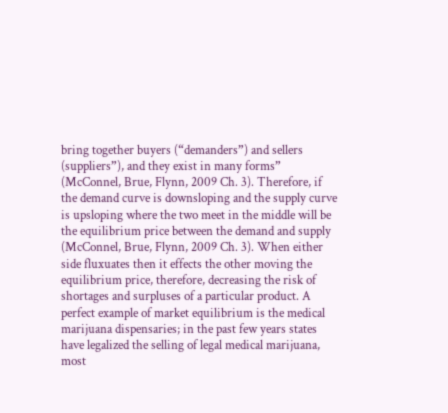bring together buyers (“demanders”) and sellers (suppliers”), and they exist in many forms” (McConnel, Brue, Flynn, 2009 Ch. 3). Therefore, if the demand curve is downsloping and the supply curve is upsloping where the two meet in the middle will be the equilibrium price between the demand and supply (McConnel, Brue, Flynn, 2009 Ch. 3). When either side fluxuates then it effects the other moving the equilibrium price, therefore, decreasing the risk of shortages and surpluses of a particular product. A perfect example of market equilibrium is the medical marijuana dispensaries; in the past few years states have legalized the selling of legal medical marijuana, most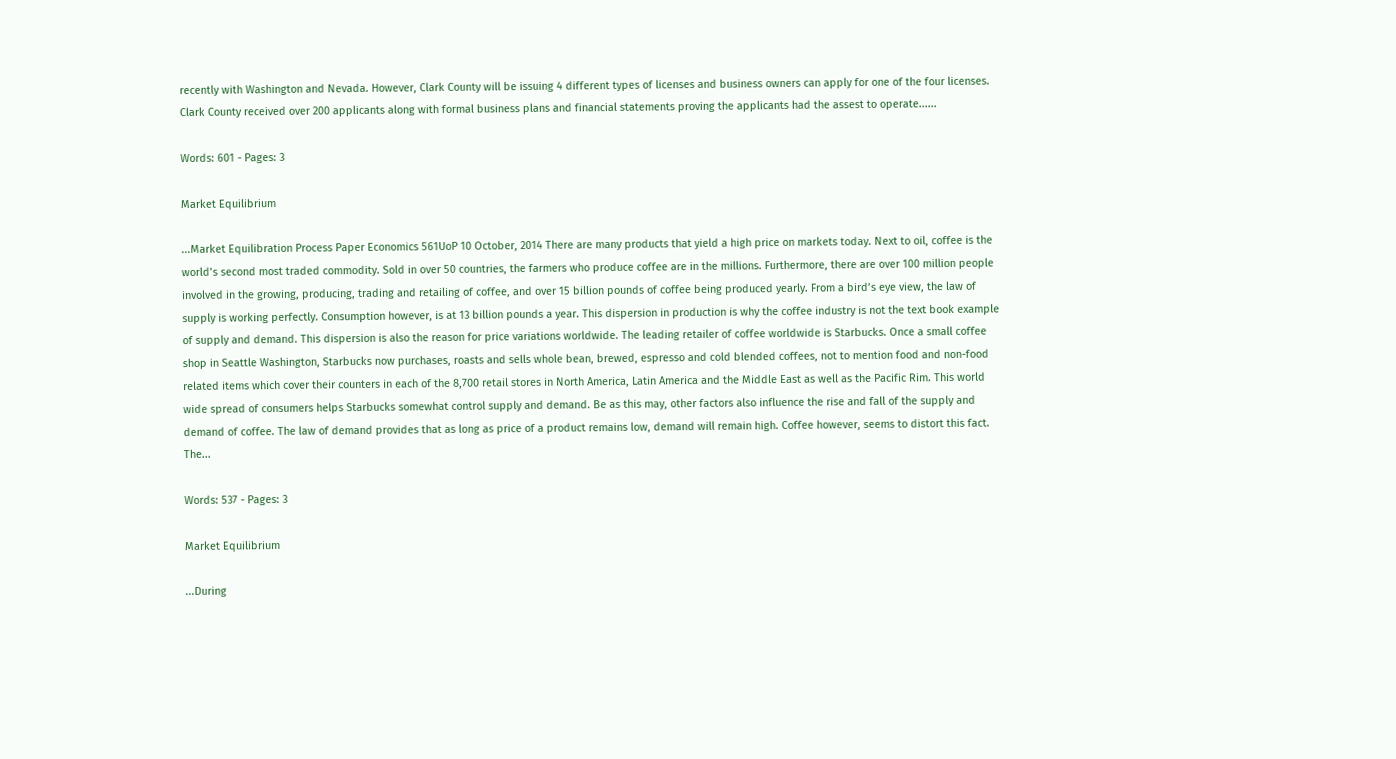recently with Washington and Nevada. However, Clark County will be issuing 4 different types of licenses and business owners can apply for one of the four licenses. Clark County received over 200 applicants along with formal business plans and financial statements proving the applicants had the assest to operate......

Words: 601 - Pages: 3

Market Equilibrium

...Market Equilibration Process Paper Economics 561UoP 10 October, 2014 There are many products that yield a high price on markets today. Next to oil, coffee is the world’s second most traded commodity. Sold in over 50 countries, the farmers who produce coffee are in the millions. Furthermore, there are over 100 million people involved in the growing, producing, trading and retailing of coffee, and over 15 billion pounds of coffee being produced yearly. From a bird’s eye view, the law of supply is working perfectly. Consumption however, is at 13 billion pounds a year. This dispersion in production is why the coffee industry is not the text book example of supply and demand. This dispersion is also the reason for price variations worldwide. The leading retailer of coffee worldwide is Starbucks. Once a small coffee shop in Seattle Washington, Starbucks now purchases, roasts and sells whole bean, brewed, espresso and cold blended coffees, not to mention food and non-food related items which cover their counters in each of the 8,700 retail stores in North America, Latin America and the Middle East as well as the Pacific Rim. This world wide spread of consumers helps Starbucks somewhat control supply and demand. Be as this may, other factors also influence the rise and fall of the supply and demand of coffee. The law of demand provides that as long as price of a product remains low, demand will remain high. Coffee however, seems to distort this fact. The...

Words: 537 - Pages: 3

Market Equilibrium

...During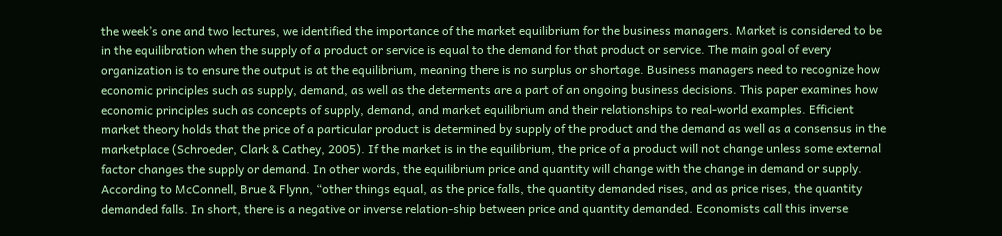the week’s one and two lectures, we identified the importance of the market equilibrium for the business managers. Market is considered to be in the equilibration when the supply of a product or service is equal to the demand for that product or service. The main goal of every organization is to ensure the output is at the equilibrium, meaning there is no surplus or shortage. Business managers need to recognize how economic principles such as supply, demand, as well as the determents are a part of an ongoing business decisions. This paper examines how economic principles such as concepts of supply, demand, and market equilibrium and their relationships to real-world examples. Efficient market theory holds that the price of a particular product is determined by supply of the product and the demand as well as a consensus in the marketplace (Schroeder, Clark & Cathey, 2005). If the market is in the equilibrium, the price of a product will not change unless some external factor changes the supply or demand. In other words, the equilibrium price and quantity will change with the change in demand or supply. According to McConnell, Brue & Flynn, “other things equal, as the price falls, the quantity demanded rises, and as price rises, the quantity demanded falls. In short, there is a negative or inverse relation-ship between price and quantity demanded. Economists call this inverse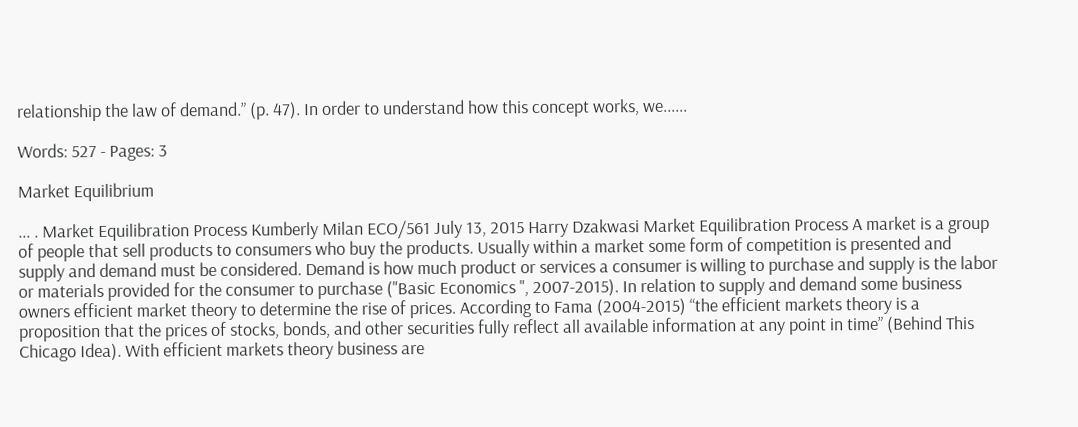relationship the law of demand.” (p. 47). In order to understand how this concept works, we......

Words: 527 - Pages: 3

Market Equilibrium

... . Market Equilibration Process Kumberly Milan ECO/561 July 13, 2015 Harry Dzakwasi Market Equilibration Process A market is a group of people that sell products to consumers who buy the products. Usually within a market some form of competition is presented and supply and demand must be considered. Demand is how much product or services a consumer is willing to purchase and supply is the labor or materials provided for the consumer to purchase ("Basic Economics ", 2007-2015). In relation to supply and demand some business owners efficient market theory to determine the rise of prices. According to Fama (2004-2015) “the efficient markets theory is a proposition that the prices of stocks, bonds, and other securities fully reflect all available information at any point in time” (Behind This Chicago Idea). With efficient markets theory business are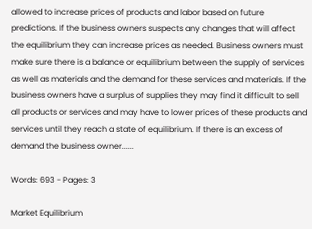allowed to increase prices of products and labor based on future predictions. If the business owners suspects any changes that will affect the equilibrium they can increase prices as needed. Business owners must make sure there is a balance or equilibrium between the supply of services as well as materials and the demand for these services and materials. If the business owners have a surplus of supplies they may find it difficult to sell all products or services and may have to lower prices of these products and services until they reach a state of equilibrium. If there is an excess of demand the business owner......

Words: 693 - Pages: 3

Market Equilibrium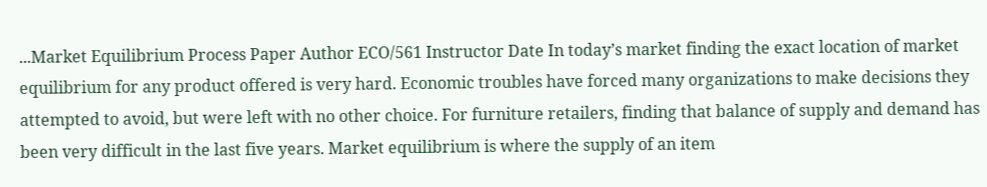...Market Equilibrium Process Paper Author ECO/561 Instructor Date In today’s market finding the exact location of market equilibrium for any product offered is very hard. Economic troubles have forced many organizations to make decisions they attempted to avoid, but were left with no other choice. For furniture retailers, finding that balance of supply and demand has been very difficult in the last five years. Market equilibrium is where the supply of an item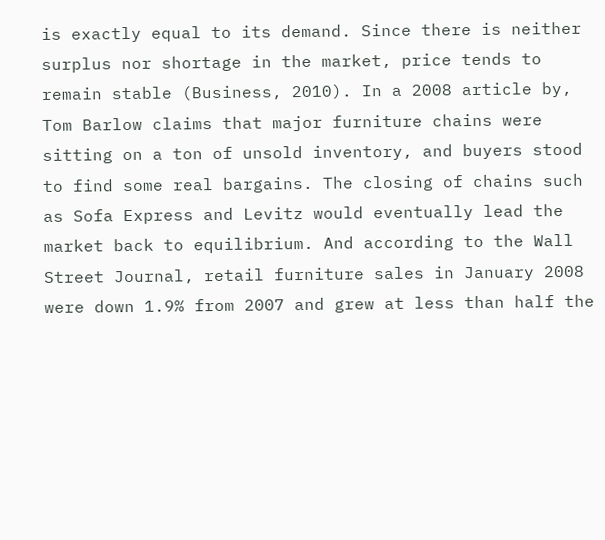is exactly equal to its demand. Since there is neither surplus nor shortage in the market, price tends to remain stable (Business, 2010). In a 2008 article by, Tom Barlow claims that major furniture chains were sitting on a ton of unsold inventory, and buyers stood to find some real bargains. The closing of chains such as Sofa Express and Levitz would eventually lead the market back to equilibrium. And according to the Wall Street Journal, retail furniture sales in January 2008 were down 1.9% from 2007 and grew at less than half the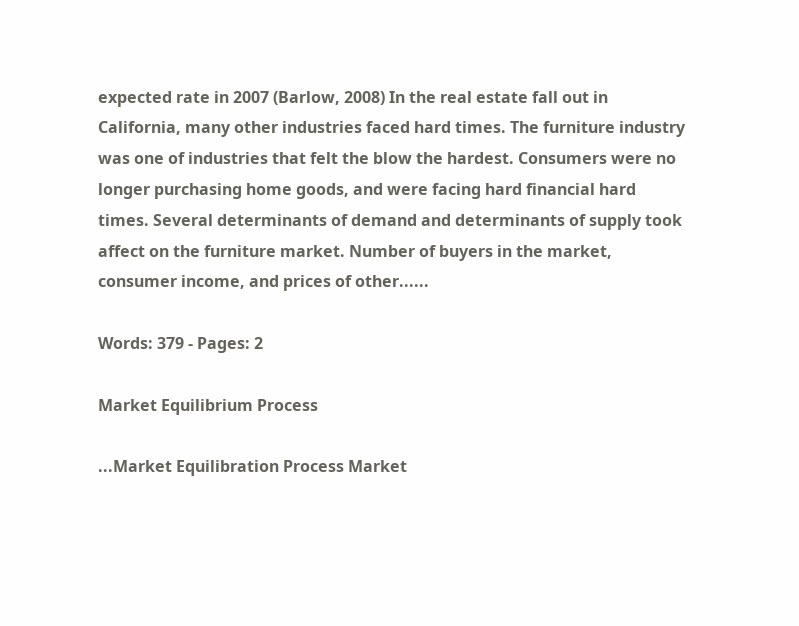expected rate in 2007 (Barlow, 2008) In the real estate fall out in California, many other industries faced hard times. The furniture industry was one of industries that felt the blow the hardest. Consumers were no longer purchasing home goods, and were facing hard financial hard times. Several determinants of demand and determinants of supply took affect on the furniture market. Number of buyers in the market, consumer income, and prices of other......

Words: 379 - Pages: 2

Market Equilibrium Process

...Market Equilibration Process Market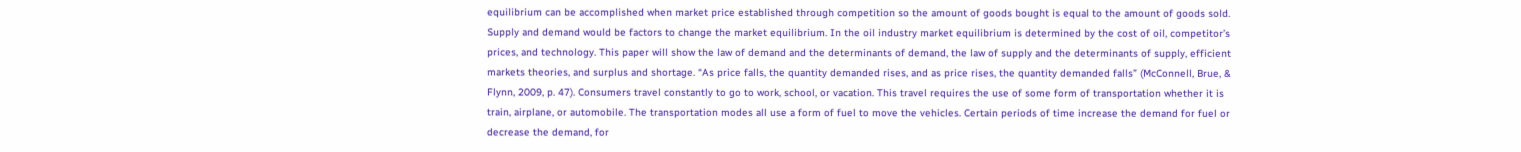equilibrium can be accomplished when market price established through competition so the amount of goods bought is equal to the amount of goods sold. Supply and demand would be factors to change the market equilibrium. In the oil industry market equilibrium is determined by the cost of oil, competitor’s prices, and technology. This paper will show the law of demand and the determinants of demand, the law of supply and the determinants of supply, efficient markets theories, and surplus and shortage. “As price falls, the quantity demanded rises, and as price rises, the quantity demanded falls” (McConnell, Brue, & Flynn, 2009, p. 47). Consumers travel constantly to go to work, school, or vacation. This travel requires the use of some form of transportation whether it is train, airplane, or automobile. The transportation modes all use a form of fuel to move the vehicles. Certain periods of time increase the demand for fuel or decrease the demand, for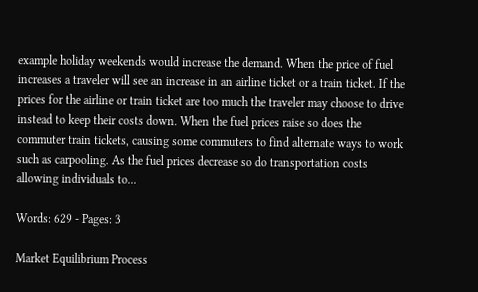example holiday weekends would increase the demand. When the price of fuel increases a traveler will see an increase in an airline ticket or a train ticket. If the prices for the airline or train ticket are too much the traveler may choose to drive instead to keep their costs down. When the fuel prices raise so does the commuter train tickets, causing some commuters to find alternate ways to work such as carpooling. As the fuel prices decrease so do transportation costs allowing individuals to...

Words: 629 - Pages: 3

Market Equilibrium Process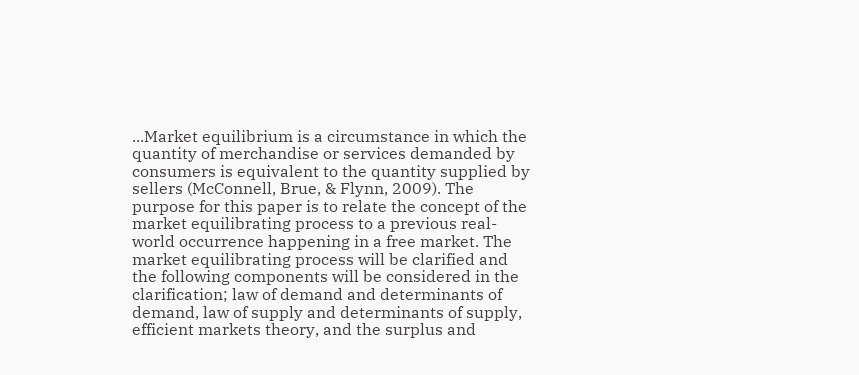...Market equilibrium is a circumstance in which the quantity of merchandise or services demanded by consumers is equivalent to the quantity supplied by sellers (McConnell, Brue, & Flynn, 2009). The purpose for this paper is to relate the concept of the market equilibrating process to a previous real-world occurrence happening in a free market. The market equilibrating process will be clarified and the following components will be considered in the clarification; law of demand and determinants of demand, law of supply and determinants of supply, efficient markets theory, and the surplus and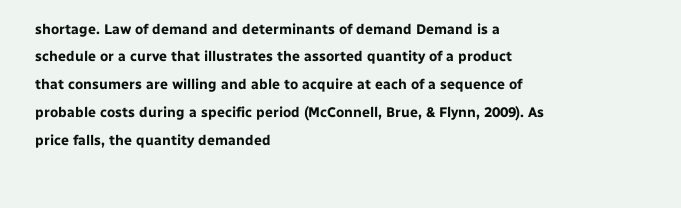shortage. Law of demand and determinants of demand Demand is a schedule or a curve that illustrates the assorted quantity of a product that consumers are willing and able to acquire at each of a sequence of probable costs during a specific period (McConnell, Brue, & Flynn, 2009). As price falls, the quantity demanded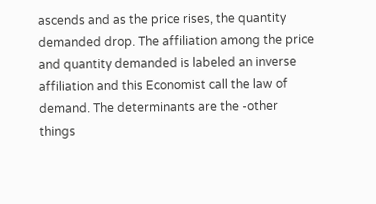ascends and as the price rises, the quantity demanded drop. The affiliation among the price and quantity demanded is labeled an inverse affiliation and this Economist call the law of demand. The determinants are the -other things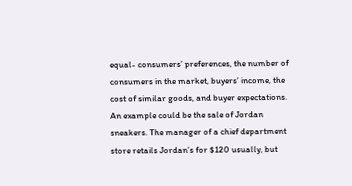equal- consumers’ preferences, the number of consumers in the market, buyers’ income, the cost of similar goods, and buyer expectations. An example could be the sale of Jordan sneakers. The manager of a chief department store retails Jordan’s for $120 usually, but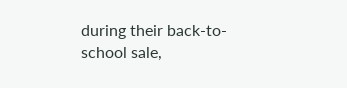during their back-to-school sale,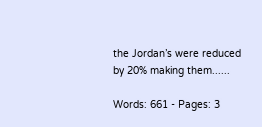the Jordan’s were reduced by 20% making them......

Words: 661 - Pages: 3